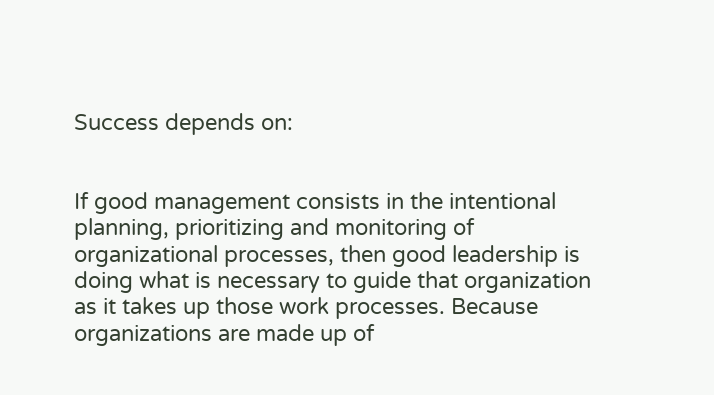Success depends on:


If good management consists in the intentional planning, prioritizing and monitoring of organizational processes, then good leadership is doing what is necessary to guide that organization as it takes up those work processes. Because organizations are made up of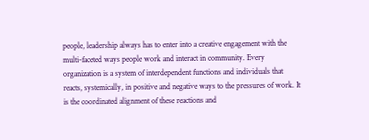people, leadership always has to enter into a creative engagement with the multi-faceted ways people work and interact in community. Every organization is a system of interdependent functions and individuals that reacts, systemically, in positive and negative ways to the pressures of work. It is the coordinated alignment of these reactions and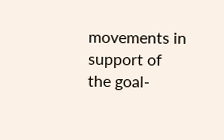movements in support of the goal-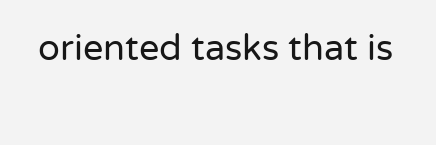oriented tasks that is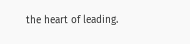the heart of leading.